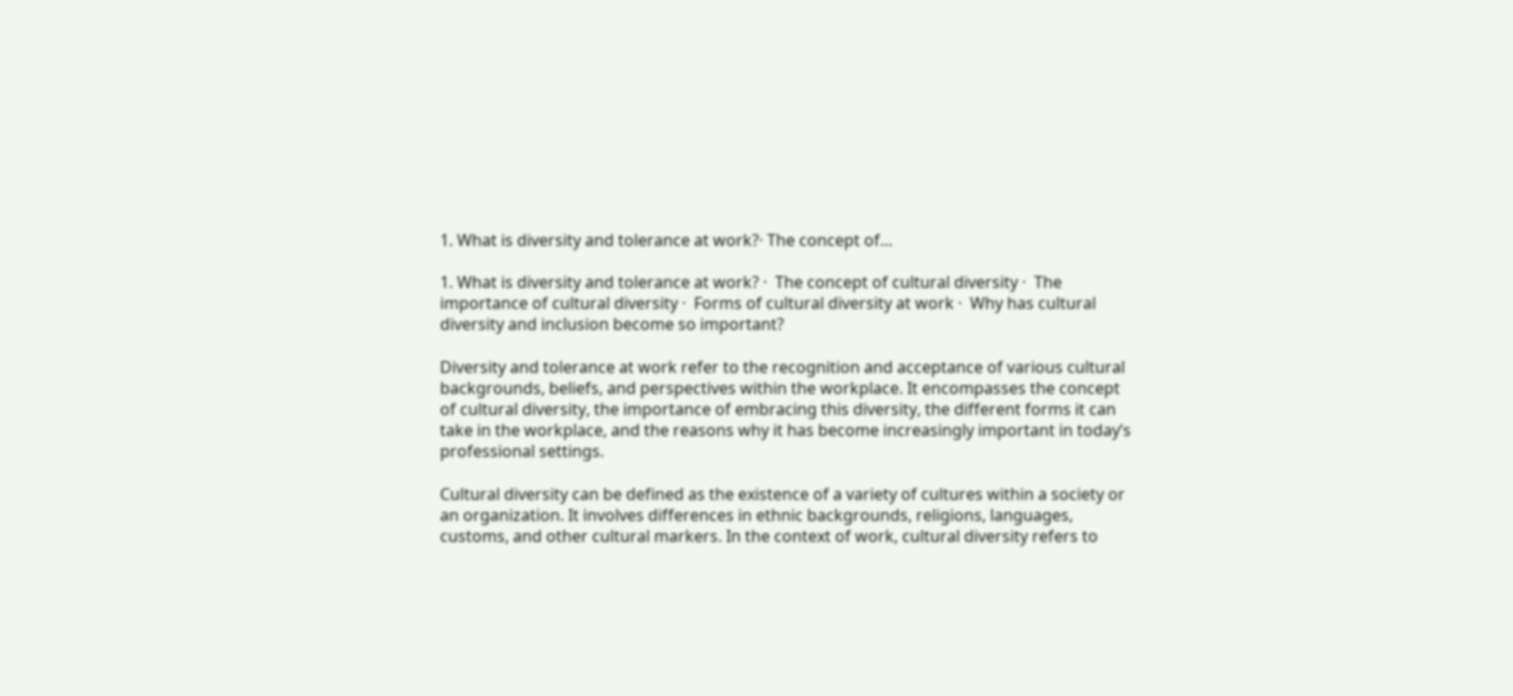1. What is diversity and tolerance at work?· The concept of…

1. What is diversity and tolerance at work? ·  The concept of cultural diversity ·  The importance of cultural diversity ·  Forms of cultural diversity at work ·  Why has cultural diversity and inclusion become so important?

Diversity and tolerance at work refer to the recognition and acceptance of various cultural backgrounds, beliefs, and perspectives within the workplace. It encompasses the concept of cultural diversity, the importance of embracing this diversity, the different forms it can take in the workplace, and the reasons why it has become increasingly important in today’s professional settings.

Cultural diversity can be defined as the existence of a variety of cultures within a society or an organization. It involves differences in ethnic backgrounds, religions, languages, customs, and other cultural markers. In the context of work, cultural diversity refers to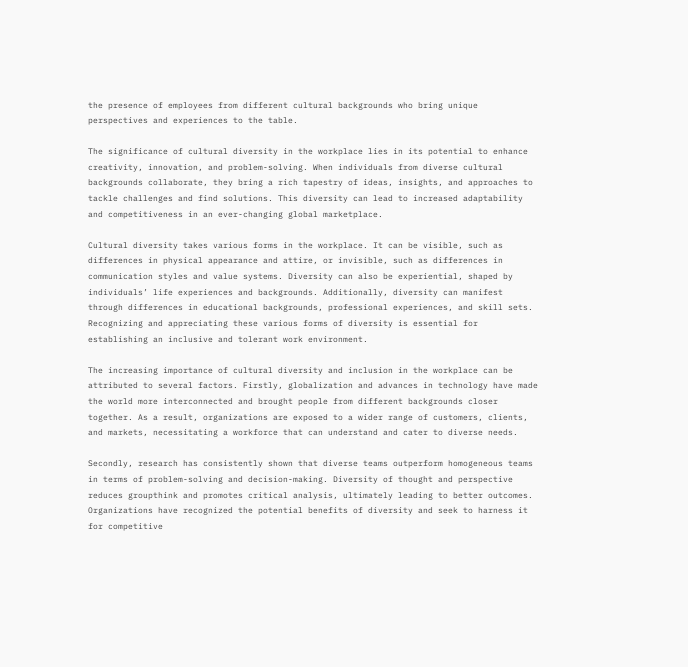the presence of employees from different cultural backgrounds who bring unique perspectives and experiences to the table.

The significance of cultural diversity in the workplace lies in its potential to enhance creativity, innovation, and problem-solving. When individuals from diverse cultural backgrounds collaborate, they bring a rich tapestry of ideas, insights, and approaches to tackle challenges and find solutions. This diversity can lead to increased adaptability and competitiveness in an ever-changing global marketplace.

Cultural diversity takes various forms in the workplace. It can be visible, such as differences in physical appearance and attire, or invisible, such as differences in communication styles and value systems. Diversity can also be experiential, shaped by individuals’ life experiences and backgrounds. Additionally, diversity can manifest through differences in educational backgrounds, professional experiences, and skill sets. Recognizing and appreciating these various forms of diversity is essential for establishing an inclusive and tolerant work environment.

The increasing importance of cultural diversity and inclusion in the workplace can be attributed to several factors. Firstly, globalization and advances in technology have made the world more interconnected and brought people from different backgrounds closer together. As a result, organizations are exposed to a wider range of customers, clients, and markets, necessitating a workforce that can understand and cater to diverse needs.

Secondly, research has consistently shown that diverse teams outperform homogeneous teams in terms of problem-solving and decision-making. Diversity of thought and perspective reduces groupthink and promotes critical analysis, ultimately leading to better outcomes. Organizations have recognized the potential benefits of diversity and seek to harness it for competitive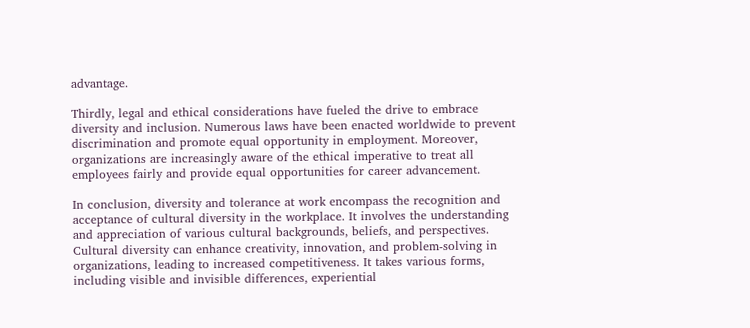advantage.

Thirdly, legal and ethical considerations have fueled the drive to embrace diversity and inclusion. Numerous laws have been enacted worldwide to prevent discrimination and promote equal opportunity in employment. Moreover, organizations are increasingly aware of the ethical imperative to treat all employees fairly and provide equal opportunities for career advancement.

In conclusion, diversity and tolerance at work encompass the recognition and acceptance of cultural diversity in the workplace. It involves the understanding and appreciation of various cultural backgrounds, beliefs, and perspectives. Cultural diversity can enhance creativity, innovation, and problem-solving in organizations, leading to increased competitiveness. It takes various forms, including visible and invisible differences, experiential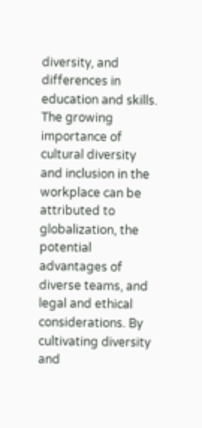diversity, and differences in education and skills. The growing importance of cultural diversity and inclusion in the workplace can be attributed to globalization, the potential advantages of diverse teams, and legal and ethical considerations. By cultivating diversity and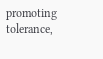promoting tolerance,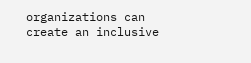organizations can create an inclusive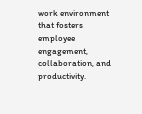work environment that fosters employee engagement, collaboration, and productivity.